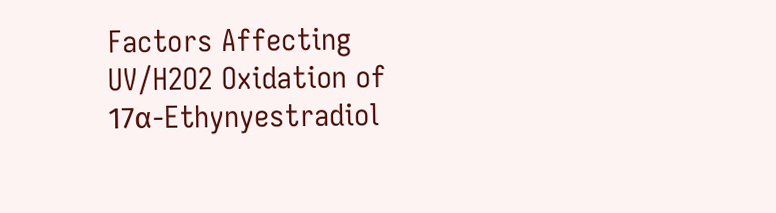Factors Affecting UV/H2O2 Oxidation of 17α-Ethynyestradiol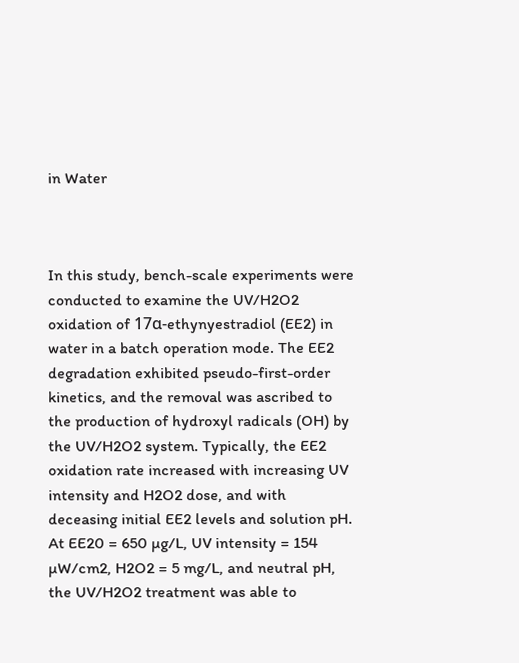in Water



In this study, bench-scale experiments were conducted to examine the UV/H2O2 oxidation of 17α-ethynyestradiol (EE2) in water in a batch operation mode. The EE2 degradation exhibited pseudo-first-order kinetics, and the removal was ascribed to the production of hydroxyl radicals (OH) by the UV/H2O2 system. Typically, the EE2 oxidation rate increased with increasing UV intensity and H2O2 dose, and with deceasing initial EE2 levels and solution pH. At EE20 = 650 µg/L, UV intensity = 154 µW/cm2, H2O2 = 5 mg/L, and neutral pH, the UV/H2O2 treatment was able to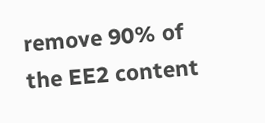remove 90% of the EE2 content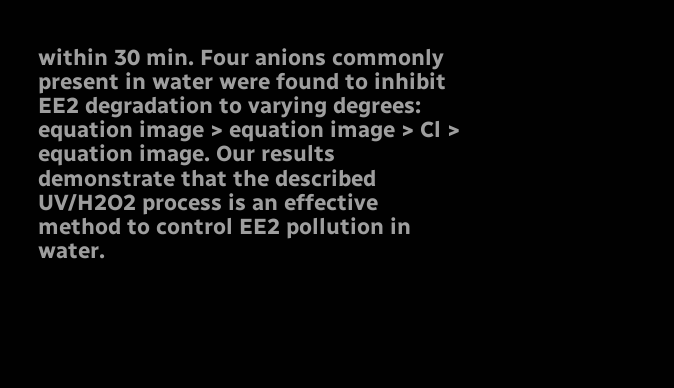within 30 min. Four anions commonly present in water were found to inhibit EE2 degradation to varying degrees: equation image > equation image > Cl > equation image. Our results demonstrate that the described UV/H2O2 process is an effective method to control EE2 pollution in water.